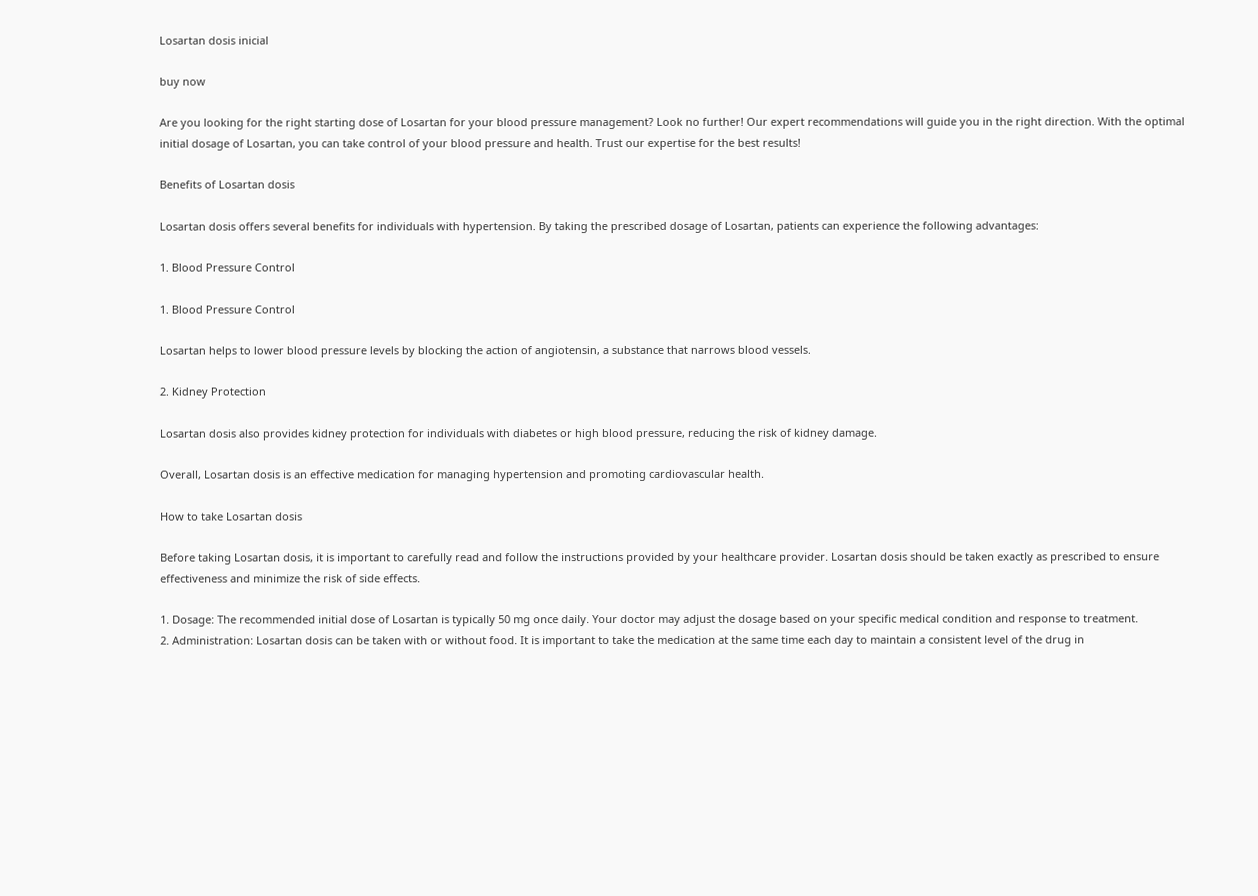Losartan dosis inicial

buy now

Are you looking for the right starting dose of Losartan for your blood pressure management? Look no further! Our expert recommendations will guide you in the right direction. With the optimal initial dosage of Losartan, you can take control of your blood pressure and health. Trust our expertise for the best results!

Benefits of Losartan dosis

Losartan dosis offers several benefits for individuals with hypertension. By taking the prescribed dosage of Losartan, patients can experience the following advantages:

1. Blood Pressure Control

1. Blood Pressure Control

Losartan helps to lower blood pressure levels by blocking the action of angiotensin, a substance that narrows blood vessels.

2. Kidney Protection

Losartan dosis also provides kidney protection for individuals with diabetes or high blood pressure, reducing the risk of kidney damage.

Overall, Losartan dosis is an effective medication for managing hypertension and promoting cardiovascular health.

How to take Losartan dosis

Before taking Losartan dosis, it is important to carefully read and follow the instructions provided by your healthcare provider. Losartan dosis should be taken exactly as prescribed to ensure effectiveness and minimize the risk of side effects.

1. Dosage: The recommended initial dose of Losartan is typically 50 mg once daily. Your doctor may adjust the dosage based on your specific medical condition and response to treatment.
2. Administration: Losartan dosis can be taken with or without food. It is important to take the medication at the same time each day to maintain a consistent level of the drug in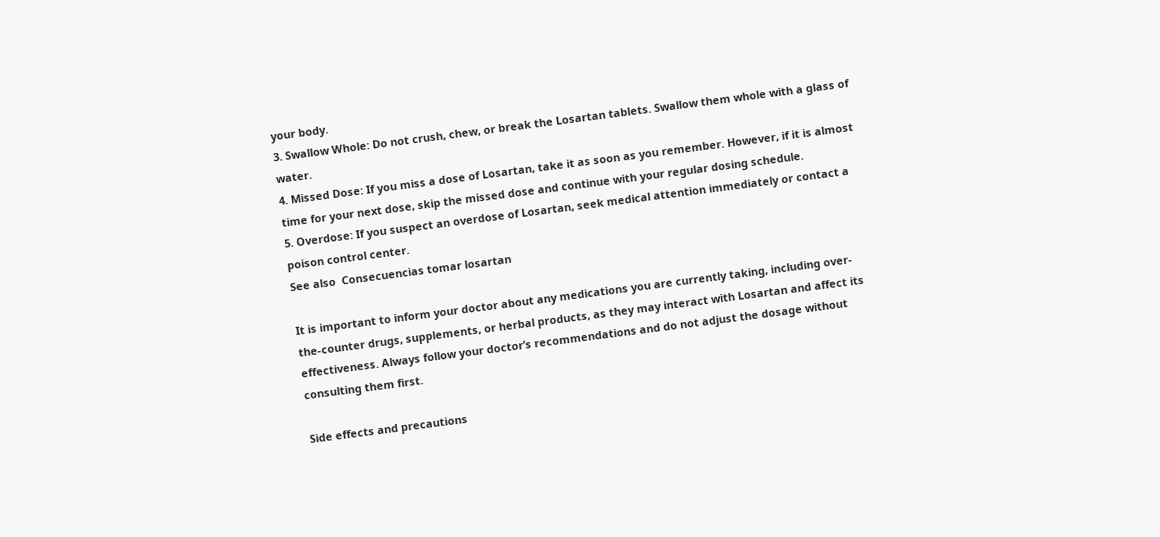your body.
3. Swallow Whole: Do not crush, chew, or break the Losartan tablets. Swallow them whole with a glass of water.
4. Missed Dose: If you miss a dose of Losartan, take it as soon as you remember. However, if it is almost time for your next dose, skip the missed dose and continue with your regular dosing schedule.
5. Overdose: If you suspect an overdose of Losartan, seek medical attention immediately or contact a poison control center.
See also  Consecuencias tomar losartan

It is important to inform your doctor about any medications you are currently taking, including over-the-counter drugs, supplements, or herbal products, as they may interact with Losartan and affect its effectiveness. Always follow your doctor’s recommendations and do not adjust the dosage without consulting them first.

Side effects and precautions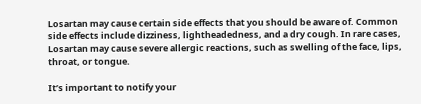Losartan may cause certain side effects that you should be aware of. Common side effects include dizziness, lightheadedness, and a dry cough. In rare cases, Losartan may cause severe allergic reactions, such as swelling of the face, lips, throat, or tongue.

It’s important to notify your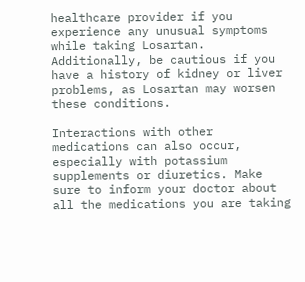healthcare provider if you experience any unusual symptoms while taking Losartan. Additionally, be cautious if you have a history of kidney or liver problems, as Losartan may worsen these conditions.

Interactions with other medications can also occur, especially with potassium supplements or diuretics. Make sure to inform your doctor about all the medications you are taking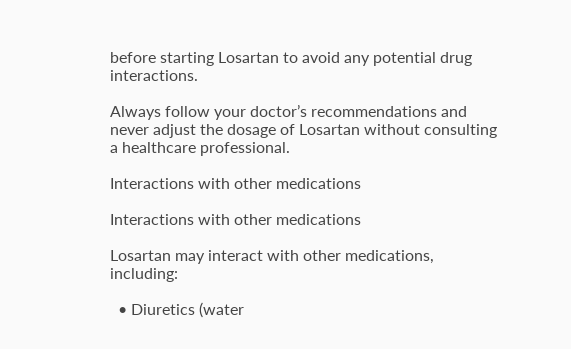before starting Losartan to avoid any potential drug interactions.

Always follow your doctor’s recommendations and never adjust the dosage of Losartan without consulting a healthcare professional.

Interactions with other medications

Interactions with other medications

Losartan may interact with other medications, including:

  • Diuretics (water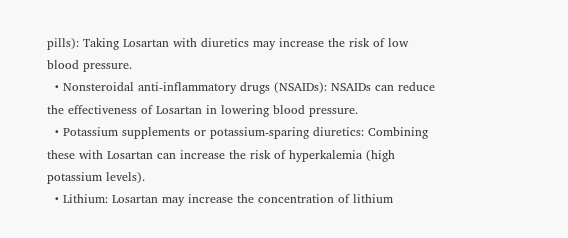pills): Taking Losartan with diuretics may increase the risk of low blood pressure.
  • Nonsteroidal anti-inflammatory drugs (NSAIDs): NSAIDs can reduce the effectiveness of Losartan in lowering blood pressure.
  • Potassium supplements or potassium-sparing diuretics: Combining these with Losartan can increase the risk of hyperkalemia (high potassium levels).
  • Lithium: Losartan may increase the concentration of lithium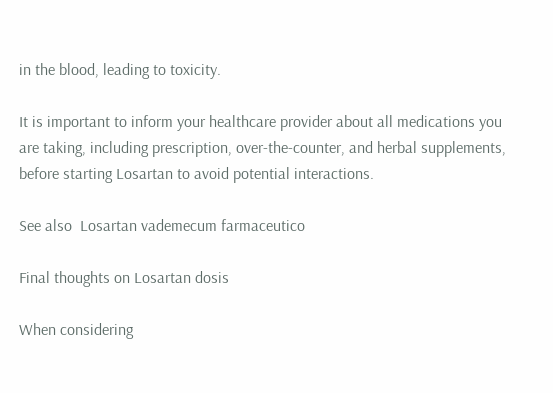in the blood, leading to toxicity.

It is important to inform your healthcare provider about all medications you are taking, including prescription, over-the-counter, and herbal supplements, before starting Losartan to avoid potential interactions.

See also  Losartan vademecum farmaceutico

Final thoughts on Losartan dosis

When considering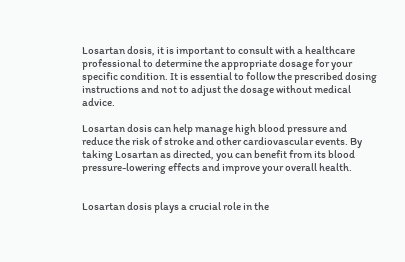Losartan dosis, it is important to consult with a healthcare professional to determine the appropriate dosage for your specific condition. It is essential to follow the prescribed dosing instructions and not to adjust the dosage without medical advice.

Losartan dosis can help manage high blood pressure and reduce the risk of stroke and other cardiovascular events. By taking Losartan as directed, you can benefit from its blood pressure-lowering effects and improve your overall health.


Losartan dosis plays a crucial role in the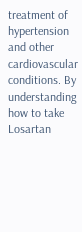treatment of hypertension and other cardiovascular conditions. By understanding how to take Losartan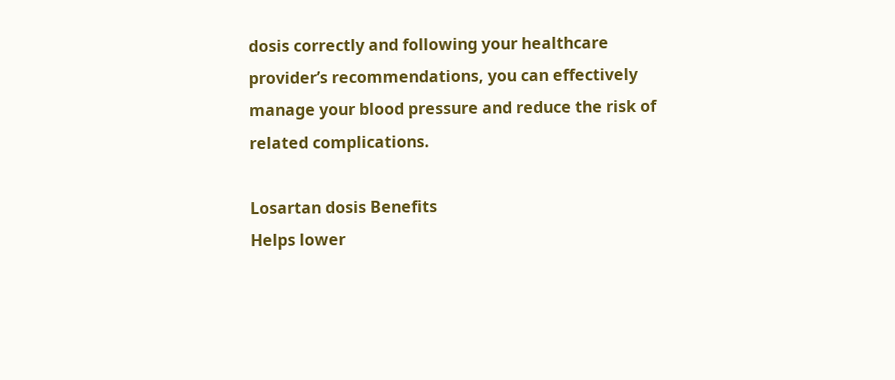dosis correctly and following your healthcare provider’s recommendations, you can effectively manage your blood pressure and reduce the risk of related complications.

Losartan dosis Benefits
Helps lower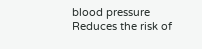blood pressure Reduces the risk of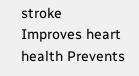stroke
Improves heart health Prevents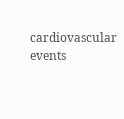cardiovascular events